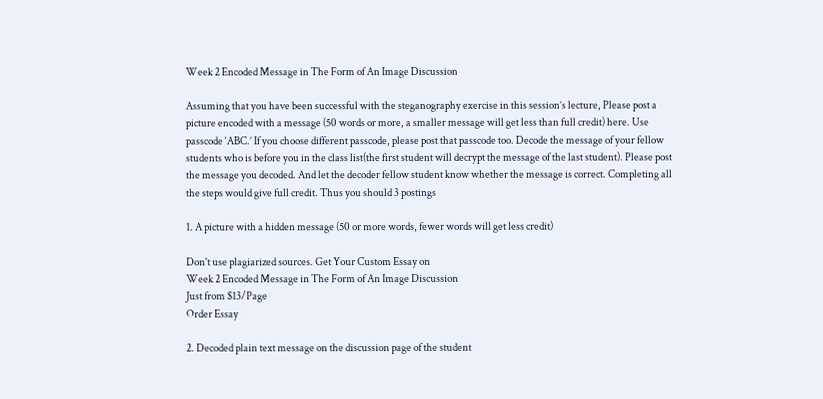Week 2 Encoded Message in The Form of An Image Discussion

Assuming that you have been successful with the steganography exercise in this session’s lecture, Please post a picture encoded with a message (50 words or more, a smaller message will get less than full credit) here. Use passcode ‘ABC.’ If you choose different passcode, please post that passcode too. Decode the message of your fellow students who is before you in the class list(the first student will decrypt the message of the last student). Please post the message you decoded. And let the decoder fellow student know whether the message is correct. Completing all the steps would give full credit. Thus you should 3 postings

1. A picture with a hidden message (50 or more words, fewer words will get less credit)

Don't use plagiarized sources. Get Your Custom Essay on
Week 2 Encoded Message in The Form of An Image Discussion
Just from $13/Page
Order Essay

2. Decoded plain text message on the discussion page of the student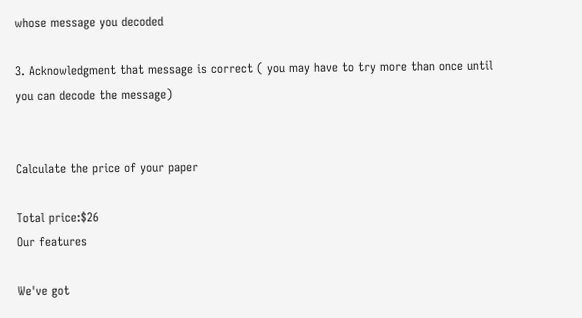whose message you decoded

3. Acknowledgment that message is correct ( you may have to try more than once until you can decode the message)


Calculate the price of your paper

Total price:$26
Our features

We've got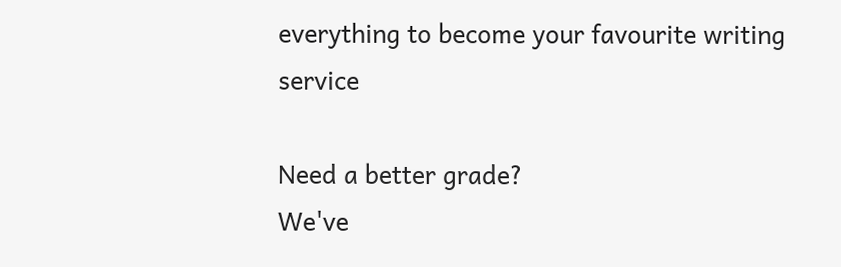everything to become your favourite writing service

Need a better grade?
We've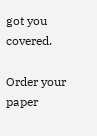got you covered.

Order your paper